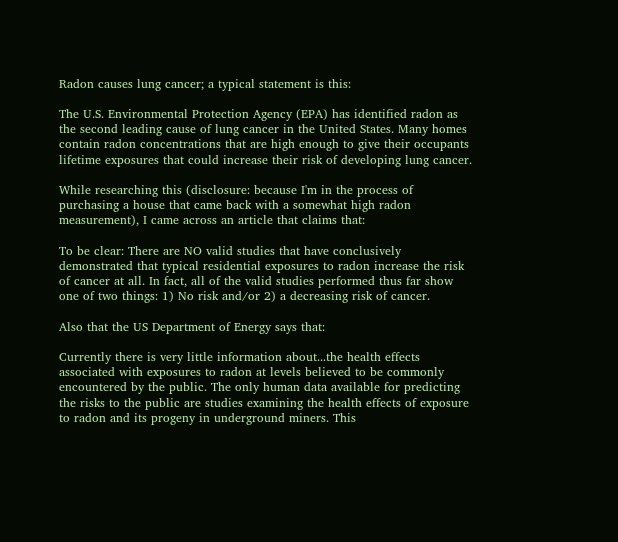Radon causes lung cancer; a typical statement is this:

The U.S. Environmental Protection Agency (EPA) has identified radon as the second leading cause of lung cancer in the United States. Many homes contain radon concentrations that are high enough to give their occupants lifetime exposures that could increase their risk of developing lung cancer.

While researching this (disclosure: because I'm in the process of purchasing a house that came back with a somewhat high radon measurement), I came across an article that claims that:

To be clear: There are NO valid studies that have conclusively demonstrated that typical residential exposures to radon increase the risk of cancer at all. In fact, all of the valid studies performed thus far show one of two things: 1) No risk and/or 2) a decreasing risk of cancer.

Also that the US Department of Energy says that:

Currently there is very little information about...the health effects associated with exposures to radon at levels believed to be commonly encountered by the public. The only human data available for predicting the risks to the public are studies examining the health effects of exposure to radon and its progeny in underground miners. This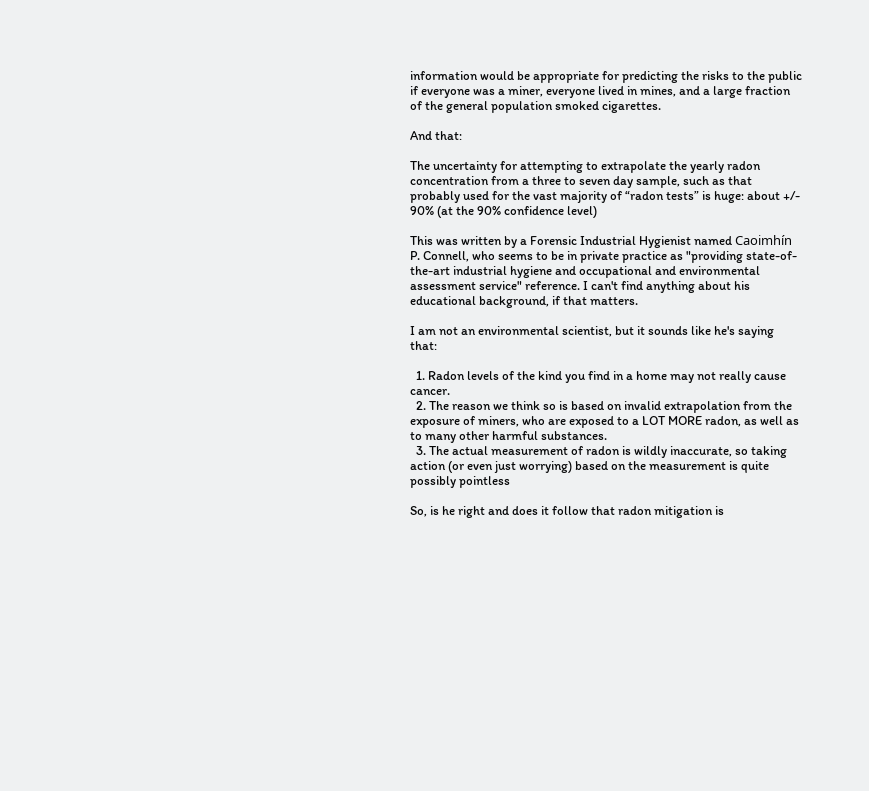information would be appropriate for predicting the risks to the public if everyone was a miner, everyone lived in mines, and a large fraction of the general population smoked cigarettes.

And that:

The uncertainty for attempting to extrapolate the yearly radon concentration from a three to seven day sample, such as that probably used for the vast majority of “radon tests” is huge: about +/- 90% (at the 90% confidence level)

This was written by a Forensic Industrial Hygienist named Caoimhín P. Connell, who seems to be in private practice as "providing state-of-the-art industrial hygiene and occupational and environmental assessment service" reference. I can't find anything about his educational background, if that matters.

I am not an environmental scientist, but it sounds like he's saying that:

  1. Radon levels of the kind you find in a home may not really cause cancer.
  2. The reason we think so is based on invalid extrapolation from the exposure of miners, who are exposed to a LOT MORE radon, as well as to many other harmful substances.
  3. The actual measurement of radon is wildly inaccurate, so taking action (or even just worrying) based on the measurement is quite possibly pointless

So, is he right and does it follow that radon mitigation is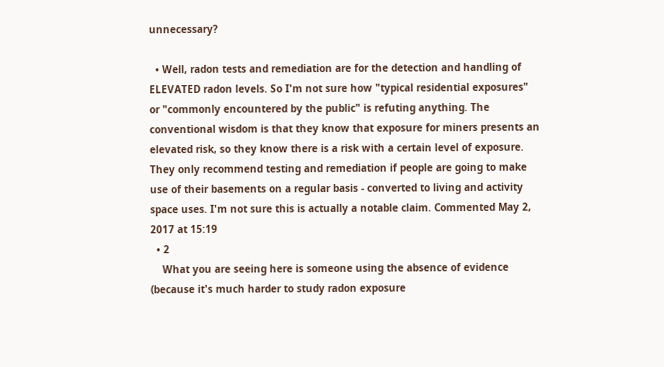unnecessary?

  • Well, radon tests and remediation are for the detection and handling of ELEVATED radon levels. So I'm not sure how "typical residential exposures" or "commonly encountered by the public" is refuting anything. The conventional wisdom is that they know that exposure for miners presents an elevated risk, so they know there is a risk with a certain level of exposure. They only recommend testing and remediation if people are going to make use of their basements on a regular basis - converted to living and activity space uses. I'm not sure this is actually a notable claim. Commented May 2, 2017 at 15:19
  • 2
    What you are seeing here is someone using the absence of evidence (because it's much harder to study radon exposure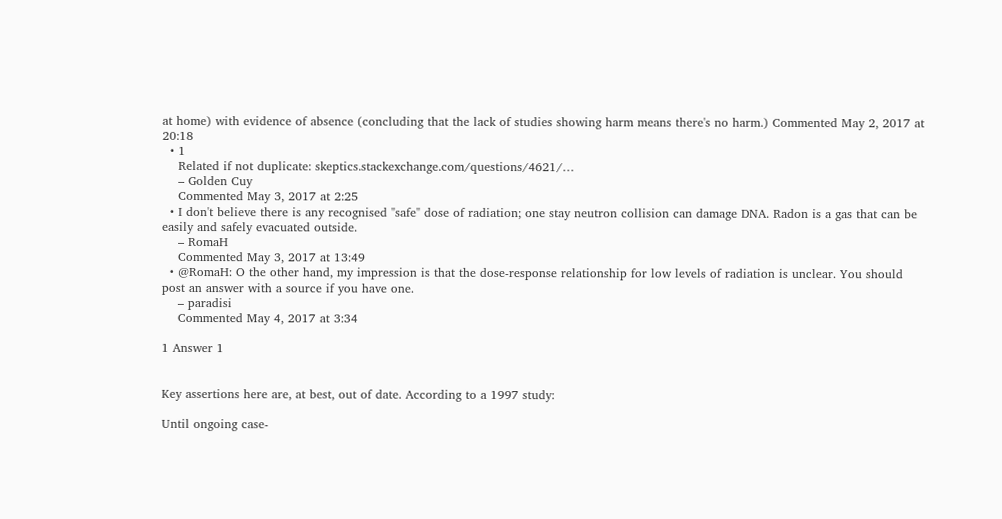at home) with evidence of absence (concluding that the lack of studies showing harm means there's no harm.) Commented May 2, 2017 at 20:18
  • 1
    Related if not duplicate: skeptics.stackexchange.com/questions/4621/…
    – Golden Cuy
    Commented May 3, 2017 at 2:25
  • I don't believe there is any recognised "safe" dose of radiation; one stay neutron collision can damage DNA. Radon is a gas that can be easily and safely evacuated outside.
    – RomaH
    Commented May 3, 2017 at 13:49
  • @RomaH: O the other hand, my impression is that the dose-response relationship for low levels of radiation is unclear. You should post an answer with a source if you have one.
    – paradisi
    Commented May 4, 2017 at 3:34

1 Answer 1


Key assertions here are, at best, out of date. According to a 1997 study:

Until ongoing case-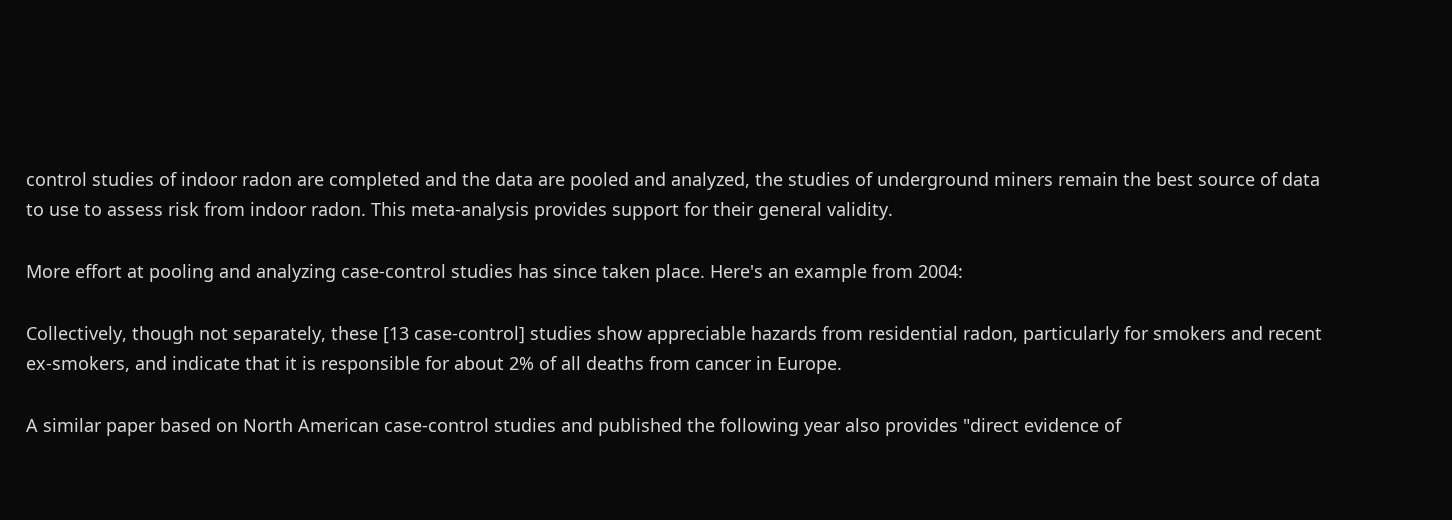control studies of indoor radon are completed and the data are pooled and analyzed, the studies of underground miners remain the best source of data to use to assess risk from indoor radon. This meta-analysis provides support for their general validity.

More effort at pooling and analyzing case-control studies has since taken place. Here's an example from 2004:

Collectively, though not separately, these [13 case-control] studies show appreciable hazards from residential radon, particularly for smokers and recent ex-smokers, and indicate that it is responsible for about 2% of all deaths from cancer in Europe.

A similar paper based on North American case-control studies and published the following year also provides "direct evidence of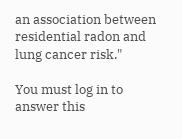an association between residential radon and lung cancer risk."

You must log in to answer this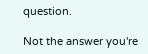question.

Not the answer you're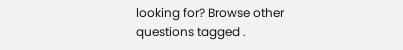looking for? Browse other questions tagged .